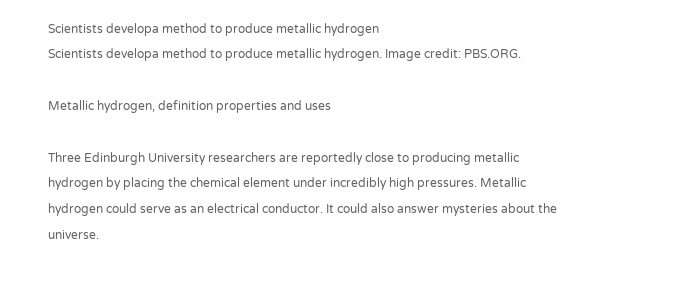Scientists developa method to produce metallic hydrogen
Scientists developa method to produce metallic hydrogen. Image credit: PBS.ORG.

Metallic hydrogen, definition properties and uses

Three Edinburgh University researchers are reportedly close to producing metallic hydrogen by placing the chemical element under incredibly high pressures. Metallic hydrogen could serve as an electrical conductor. It could also answer mysteries about the universe.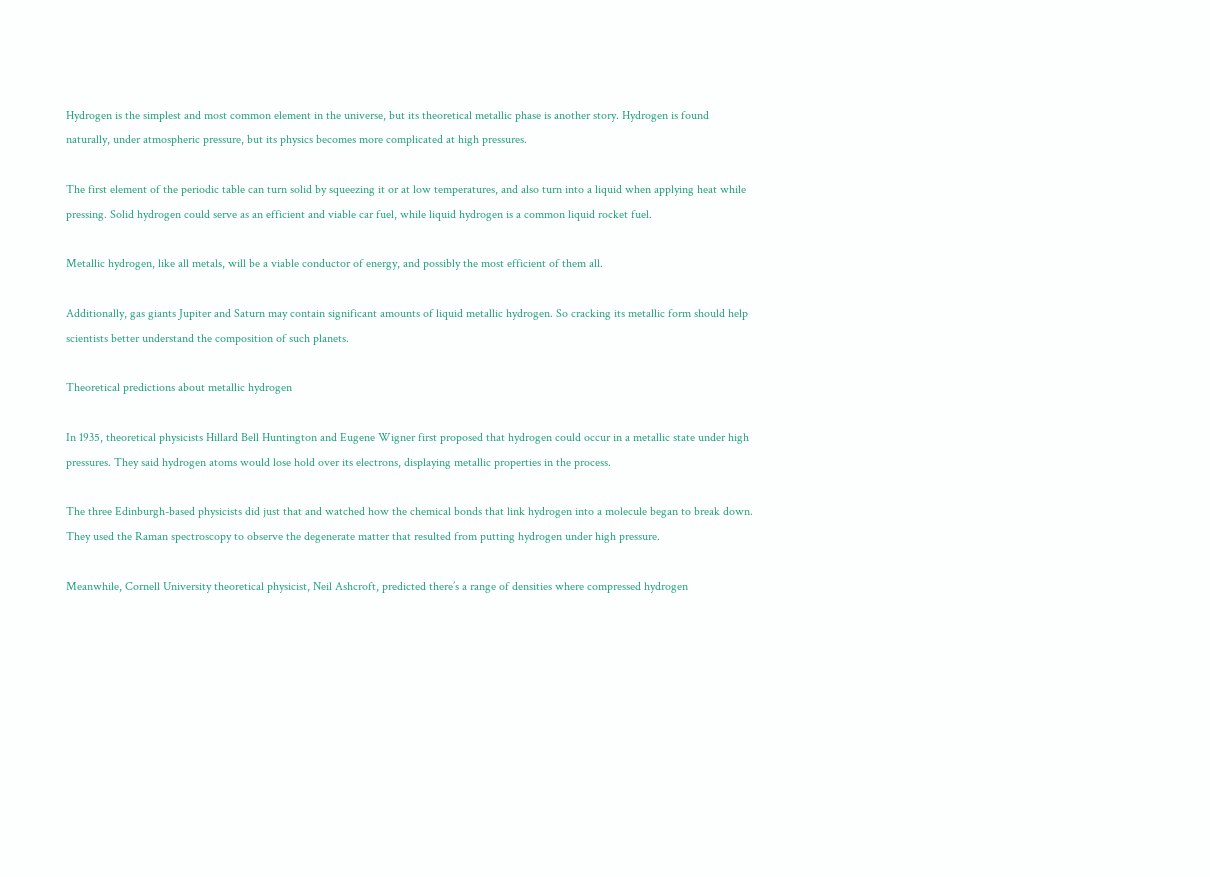Hydrogen is the simplest and most common element in the universe, but its theoretical metallic phase is another story. Hydrogen is found naturally, under atmospheric pressure, but its physics becomes more complicated at high pressures.

The first element of the periodic table can turn solid by squeezing it or at low temperatures, and also turn into a liquid when applying heat while pressing. Solid hydrogen could serve as an efficient and viable car fuel, while liquid hydrogen is a common liquid rocket fuel.

Metallic hydrogen, like all metals, will be a viable conductor of energy, and possibly the most efficient of them all.

Additionally, gas giants Jupiter and Saturn may contain significant amounts of liquid metallic hydrogen. So cracking its metallic form should help scientists better understand the composition of such planets.

Theoretical predictions about metallic hydrogen

In 1935, theoretical physicists Hillard Bell Huntington and Eugene Wigner first proposed that hydrogen could occur in a metallic state under high pressures. They said hydrogen atoms would lose hold over its electrons, displaying metallic properties in the process.

The three Edinburgh-based physicists did just that and watched how the chemical bonds that link hydrogen into a molecule began to break down. They used the Raman spectroscopy to observe the degenerate matter that resulted from putting hydrogen under high pressure.

Meanwhile, Cornell University theoretical physicist, Neil Ashcroft, predicted there’s a range of densities where compressed hydrogen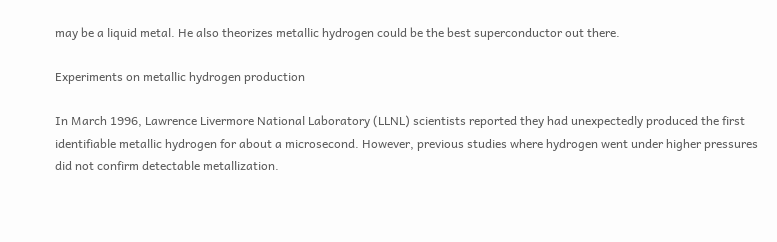may be a liquid metal. He also theorizes metallic hydrogen could be the best superconductor out there.

Experiments on metallic hydrogen production

In March 1996, Lawrence Livermore National Laboratory (LLNL) scientists reported they had unexpectedly produced the first identifiable metallic hydrogen for about a microsecond. However, previous studies where hydrogen went under higher pressures did not confirm detectable metallization.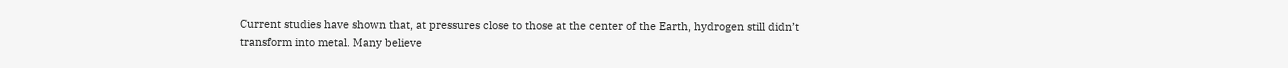Current studies have shown that, at pressures close to those at the center of the Earth, hydrogen still didn’t transform into metal. Many believe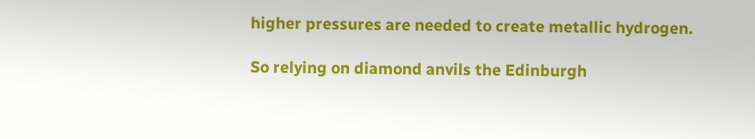higher pressures are needed to create metallic hydrogen.

So relying on diamond anvils the Edinburgh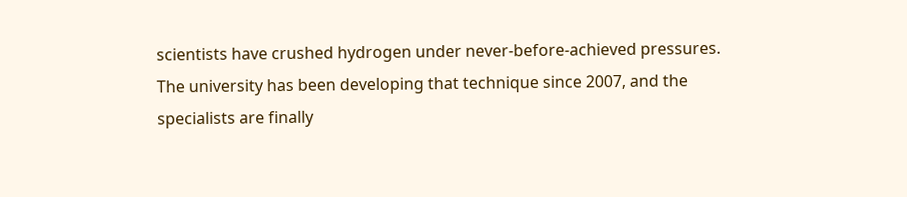scientists have crushed hydrogen under never-before-achieved pressures. The university has been developing that technique since 2007, and the specialists are finally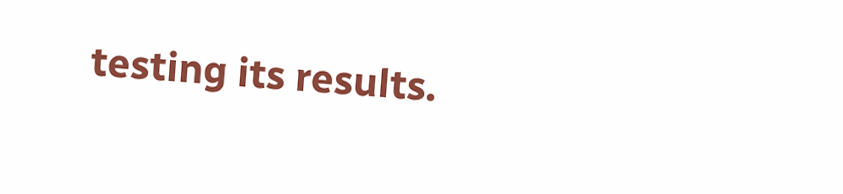testing its results.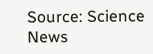Source: Science News